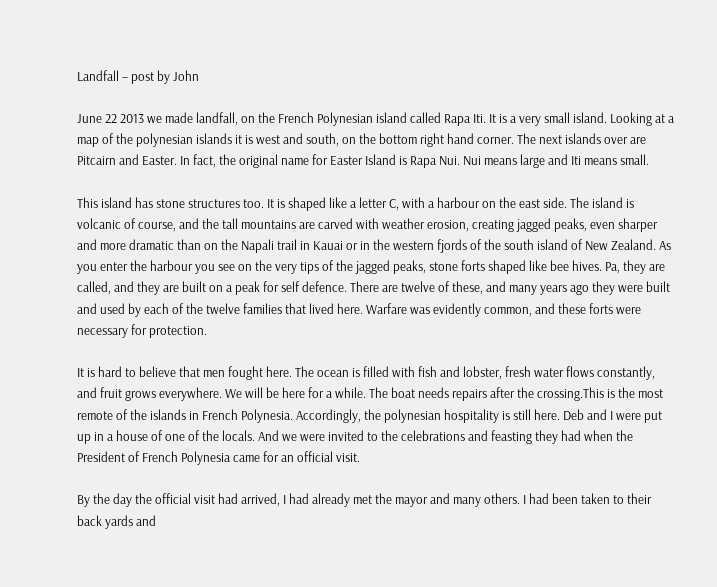Landfall – post by John

June 22 2013 we made landfall, on the French Polynesian island called Rapa Iti. It is a very small island. Looking at a map of the polynesian islands it is west and south, on the bottom right hand corner. The next islands over are Pitcairn and Easter. In fact, the original name for Easter Island is Rapa Nui. Nui means large and Iti means small.

This island has stone structures too. It is shaped like a letter C, with a harbour on the east side. The island is volcanic of course, and the tall mountains are carved with weather erosion, creating jagged peaks, even sharper and more dramatic than on the Napali trail in Kauai or in the western fjords of the south island of New Zealand. As you enter the harbour you see on the very tips of the jagged peaks, stone forts shaped like bee hives. Pa, they are called, and they are built on a peak for self defence. There are twelve of these, and many years ago they were built and used by each of the twelve families that lived here. Warfare was evidently common, and these forts were necessary for protection.

It is hard to believe that men fought here. The ocean is filled with fish and lobster, fresh water flows constantly, and fruit grows everywhere. We will be here for a while. The boat needs repairs after the crossing.This is the most remote of the islands in French Polynesia. Accordingly, the polynesian hospitality is still here. Deb and I were put up in a house of one of the locals. And we were invited to the celebrations and feasting they had when the President of French Polynesia came for an official visit.

By the day the official visit had arrived, I had already met the mayor and many others. I had been taken to their back yards and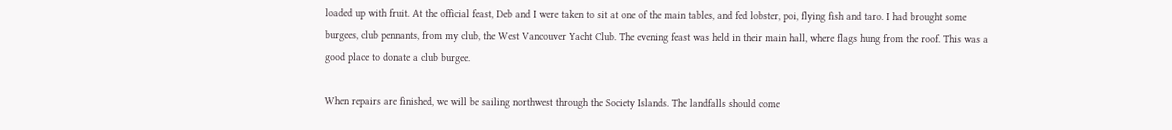loaded up with fruit. At the official feast, Deb and I were taken to sit at one of the main tables, and fed lobster, poi, flying fish and taro. I had brought some burgees, club pennants, from my club, the West Vancouver Yacht Club. The evening feast was held in their main hall, where flags hung from the roof. This was a good place to donate a club burgee.

When repairs are finished, we will be sailing northwest through the Society Islands. The landfalls should come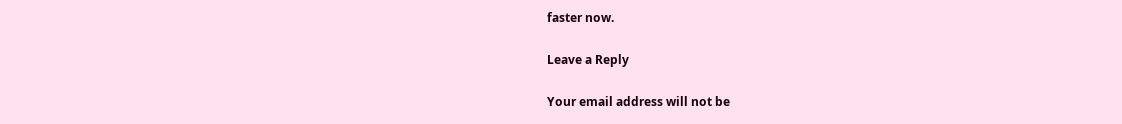faster now.

Leave a Reply

Your email address will not be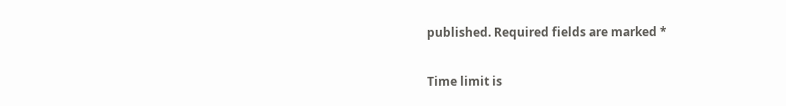published. Required fields are marked *

Time limit is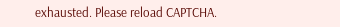exhausted. Please reload CAPTCHA.